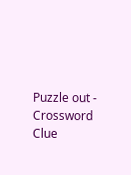Puzzle out - Crossword Clue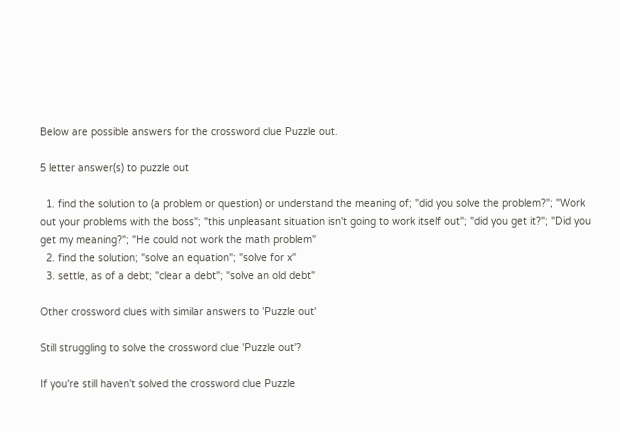Below are possible answers for the crossword clue Puzzle out.

5 letter answer(s) to puzzle out

  1. find the solution to (a problem or question) or understand the meaning of; "did you solve the problem?"; "Work out your problems with the boss"; "this unpleasant situation isn't going to work itself out"; "did you get it?"; "Did you get my meaning?"; "He could not work the math problem"
  2. find the solution; "solve an equation"; "solve for x"
  3. settle, as of a debt; "clear a debt"; "solve an old debt"

Other crossword clues with similar answers to 'Puzzle out'

Still struggling to solve the crossword clue 'Puzzle out'?

If you're still haven't solved the crossword clue Puzzle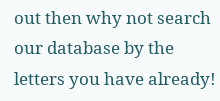out then why not search our database by the letters you have already!